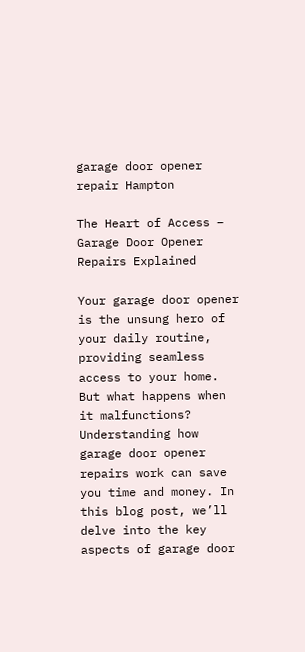garage door opener repair Hampton

The Heart of Access – Garage Door Opener Repairs Explained

Your garage door opener is the unsung hero of your daily routine, providing seamless access to your home. But what happens when it malfunctions? Understanding how garage door opener repairs work can save you time and money. In this blog post, we’ll delve into the key aspects of garage door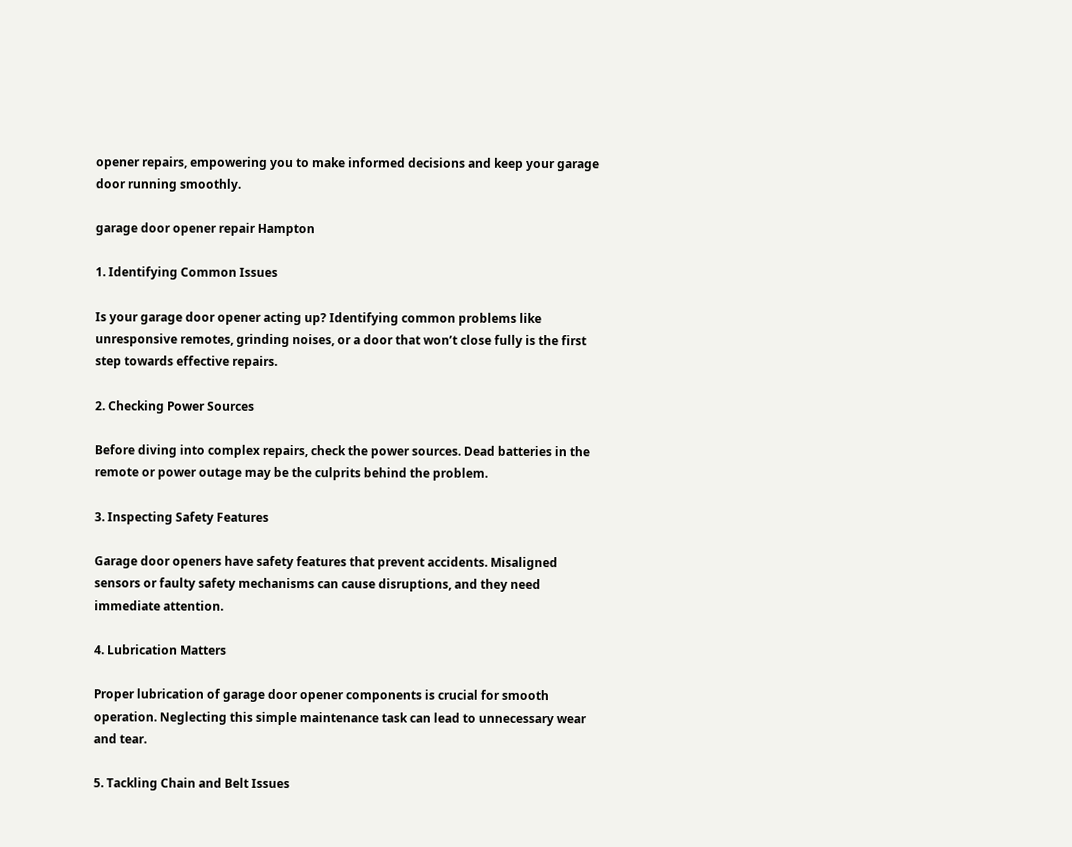opener repairs, empowering you to make informed decisions and keep your garage door running smoothly.

garage door opener repair Hampton

1. Identifying Common Issues

Is your garage door opener acting up? Identifying common problems like unresponsive remotes, grinding noises, or a door that won’t close fully is the first step towards effective repairs.

2. Checking Power Sources

Before diving into complex repairs, check the power sources. Dead batteries in the remote or power outage may be the culprits behind the problem.

3. Inspecting Safety Features

Garage door openers have safety features that prevent accidents. Misaligned sensors or faulty safety mechanisms can cause disruptions, and they need immediate attention.

4. Lubrication Matters

Proper lubrication of garage door opener components is crucial for smooth operation. Neglecting this simple maintenance task can lead to unnecessary wear and tear.

5. Tackling Chain and Belt Issues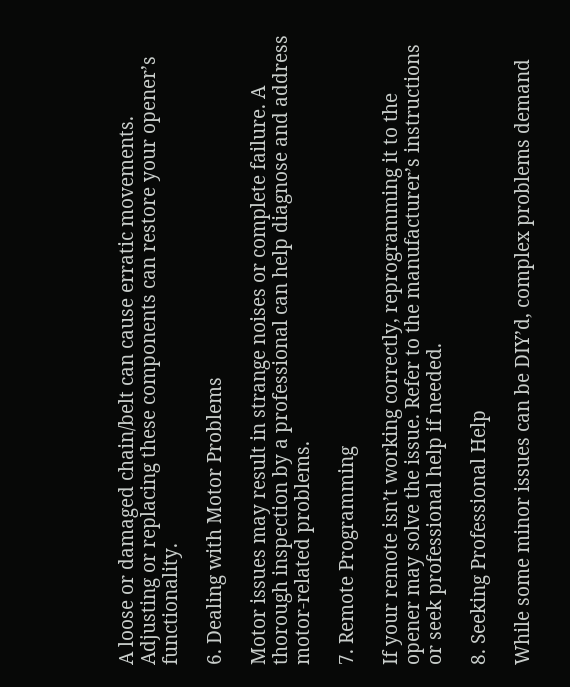A loose or damaged chain/belt can cause erratic movements. Adjusting or replacing these components can restore your opener’s functionality.

6. Dealing with Motor Problems

Motor issues may result in strange noises or complete failure. A thorough inspection by a professional can help diagnose and address motor-related problems.

7. Remote Programming

If your remote isn’t working correctly, reprogramming it to the opener may solve the issue. Refer to the manufacturer’s instructions or seek professional help if needed.

8. Seeking Professional Help

While some minor issues can be DIY’d, complex problems demand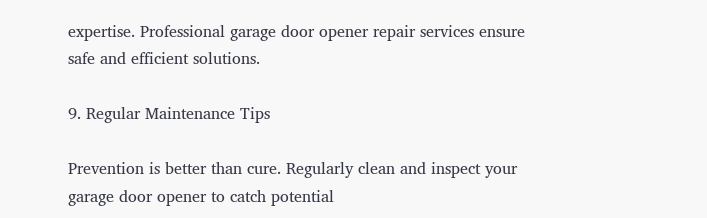expertise. Professional garage door opener repair services ensure safe and efficient solutions.

9. Regular Maintenance Tips

Prevention is better than cure. Regularly clean and inspect your garage door opener to catch potential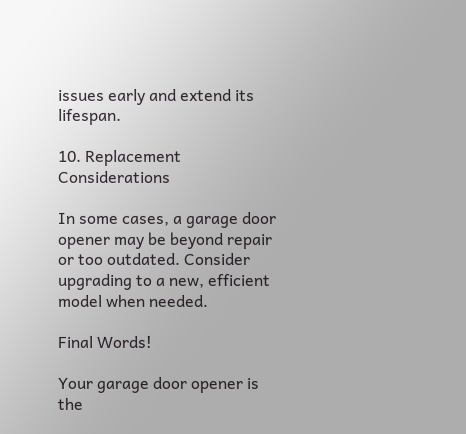issues early and extend its lifespan.

10. Replacement Considerations

In some cases, a garage door opener may be beyond repair or too outdated. Consider upgrading to a new, efficient model when needed.

Final Words!

Your garage door opener is the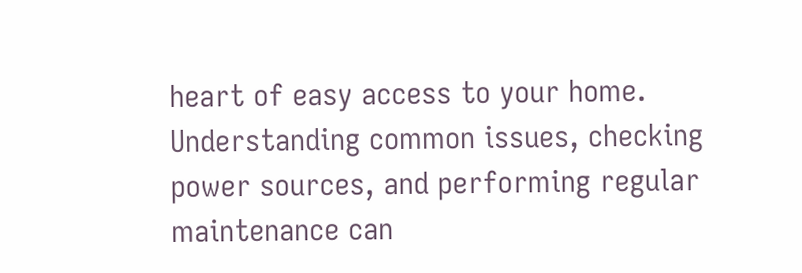heart of easy access to your home. Understanding common issues, checking power sources, and performing regular maintenance can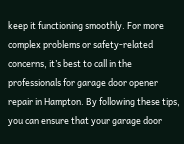keep it functioning smoothly. For more complex problems or safety-related concerns, it’s best to call in the professionals for garage door opener repair in Hampton. By following these tips, you can ensure that your garage door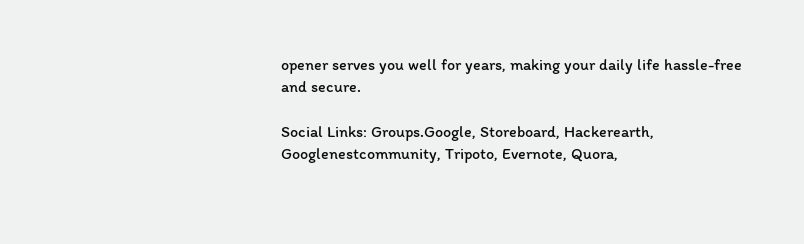opener serves you well for years, making your daily life hassle-free and secure.

Social Links: Groups.Google, Storeboard, Hackerearth, Googlenestcommunity, Tripoto, Evernote, Quora,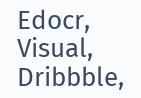Edocr, Visual, Dribbble,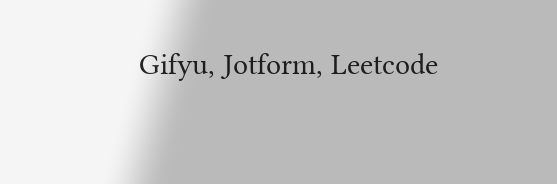Gifyu, Jotform, Leetcode